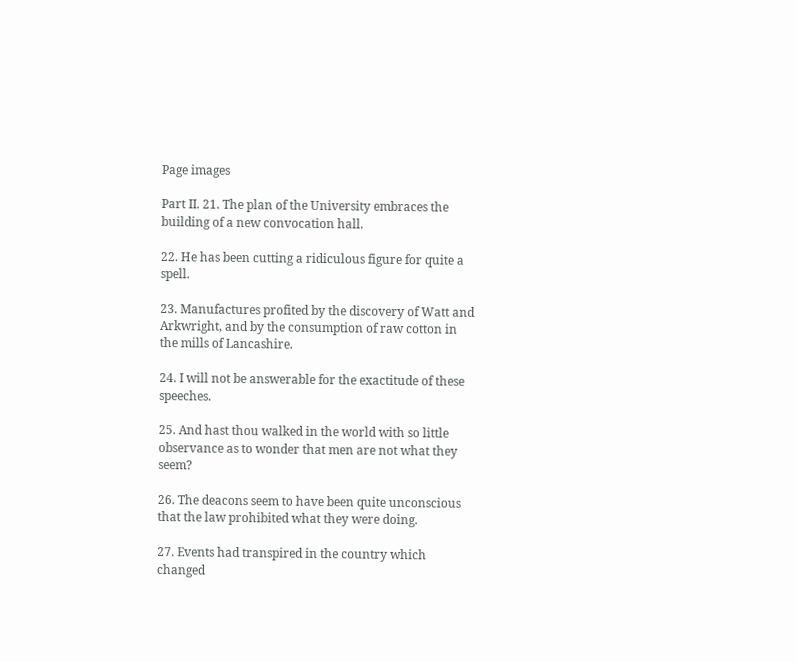Page images

Part II. 21. The plan of the University embraces the building of a new convocation hall.

22. He has been cutting a ridiculous figure for quite a spell.

23. Manufactures profited by the discovery of Watt and Arkwright, and by the consumption of raw cotton in the mills of Lancashire.

24. I will not be answerable for the exactitude of these speeches.

25. And hast thou walked in the world with so little observance as to wonder that men are not what they seem?

26. The deacons seem to have been quite unconscious that the law prohibited what they were doing.

27. Events had transpired in the country which changed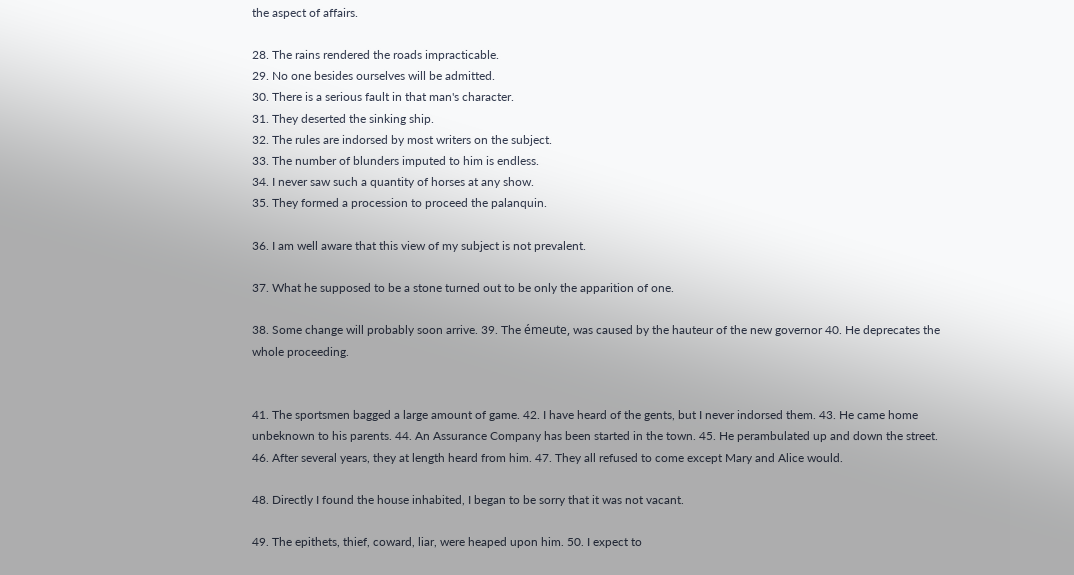the aspect of affairs.

28. The rains rendered the roads impracticable.
29. No one besides ourselves will be admitted.
30. There is a serious fault in that man's character.
31. They deserted the sinking ship.
32. The rules are indorsed by most writers on the subject.
33. The number of blunders imputed to him is endless.
34. I never saw such a quantity of horses at any show.
35. They formed a procession to proceed the palanquin.

36. I am well aware that this view of my subject is not prevalent.

37. What he supposed to be a stone turned out to be only the apparition of one.

38. Some change will probably soon arrive. 39. The émeute, was caused by the hauteur of the new governor 40. He deprecates the whole proceeding.


41. The sportsmen bagged a large amount of game. 42. I have heard of the gents, but I never indorsed them. 43. He came home unbeknown to his parents. 44. An Assurance Company has been started in the town. 45. He perambulated up and down the street. 46. After several years, they at length heard from him. 47. They all refused to come except Mary and Alice would.

48. Directly I found the house inhabited, I began to be sorry that it was not vacant.

49. The epithets, thief, coward, liar, were heaped upon him. 50. I expect to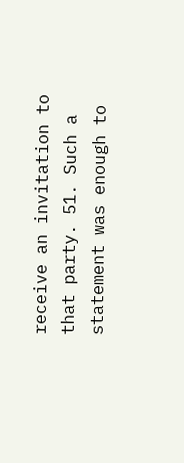receive an invitation to that party. 51. Such a statement was enough to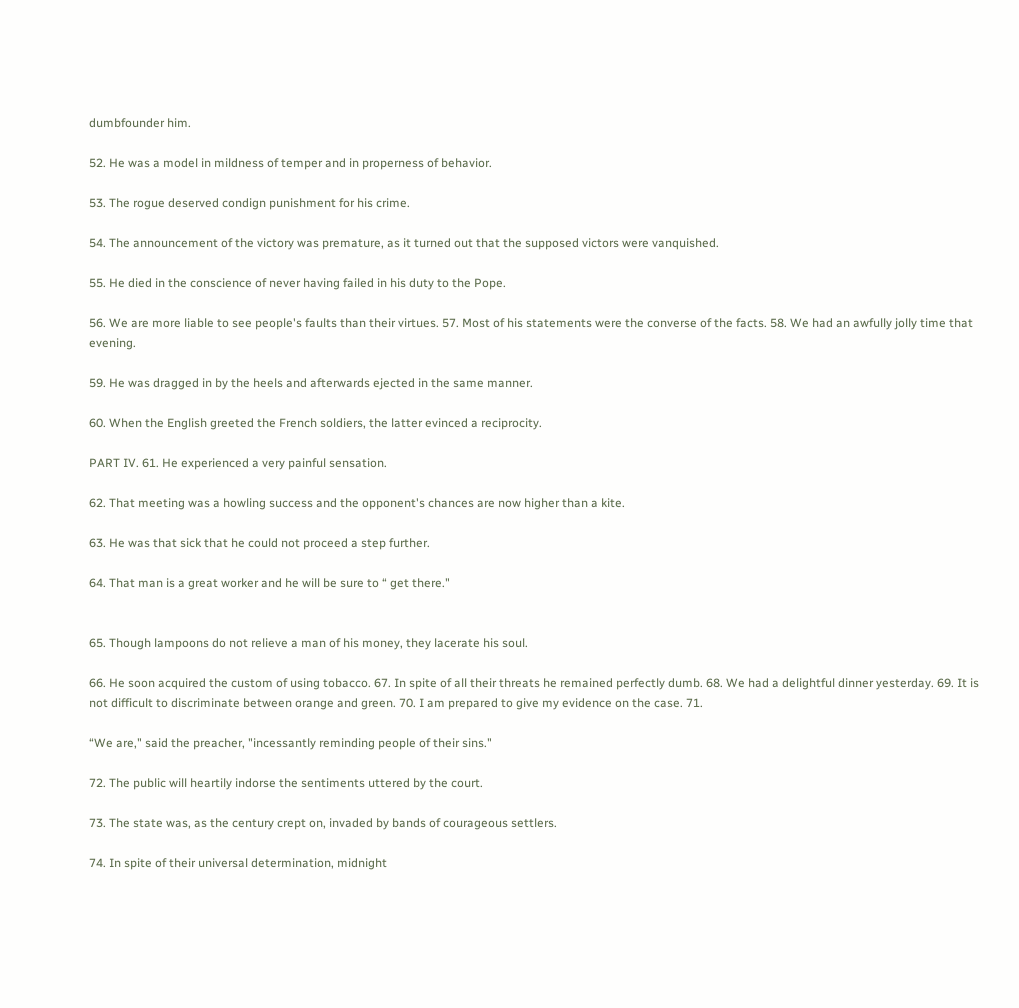dumbfounder him.

52. He was a model in mildness of temper and in properness of behavior.

53. The rogue deserved condign punishment for his crime.

54. The announcement of the victory was premature, as it turned out that the supposed victors were vanquished.

55. He died in the conscience of never having failed in his duty to the Pope.

56. We are more liable to see people's faults than their virtues. 57. Most of his statements were the converse of the facts. 58. We had an awfully jolly time that evening.

59. He was dragged in by the heels and afterwards ejected in the same manner.

60. When the English greeted the French soldiers, the latter evinced a reciprocity.

PART IV. 61. He experienced a very painful sensation.

62. That meeting was a howling success and the opponent's chances are now higher than a kite.

63. He was that sick that he could not proceed a step further.

64. That man is a great worker and he will be sure to “ get there."


65. Though lampoons do not relieve a man of his money, they lacerate his soul.

66. He soon acquired the custom of using tobacco. 67. In spite of all their threats he remained perfectly dumb. 68. We had a delightful dinner yesterday. 69. It is not difficult to discriminate between orange and green. 70. I am prepared to give my evidence on the case. 71.

“We are," said the preacher, "incessantly reminding people of their sins."

72. The public will heartily indorse the sentiments uttered by the court.

73. The state was, as the century crept on, invaded by bands of courageous settlers.

74. In spite of their universal determination, midnight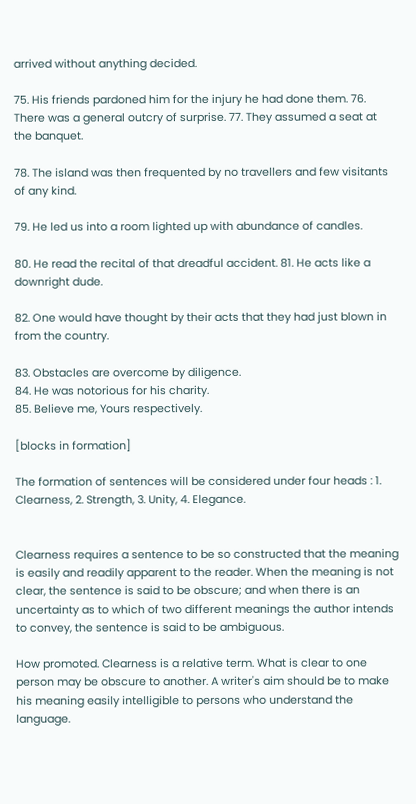arrived without anything decided.

75. His friends pardoned him for the injury he had done them. 76. There was a general outcry of surprise. 77. They assumed a seat at the banquet.

78. The island was then frequented by no travellers and few visitants of any kind.

79. He led us into a room lighted up with abundance of candles.

80. He read the recital of that dreadful accident. 81. He acts like a downright dude.

82. One would have thought by their acts that they had just blown in from the country.

83. Obstacles are overcome by diligence.
84. He was notorious for his charity.
85. Believe me, Yours respectively.

[blocks in formation]

The formation of sentences will be considered under four heads : 1. Clearness, 2. Strength, 3. Unity, 4. Elegance.


Clearness requires a sentence to be so constructed that the meaning is easily and readily apparent to the reader. When the meaning is not clear, the sentence is said to be obscure; and when there is an uncertainty as to which of two different meanings the author intends to convey, the sentence is said to be ambiguous.

How promoted. Clearness is a relative term. What is clear to one person may be obscure to another. A writer's aim should be to make his meaning easily intelligible to persons who understand the language.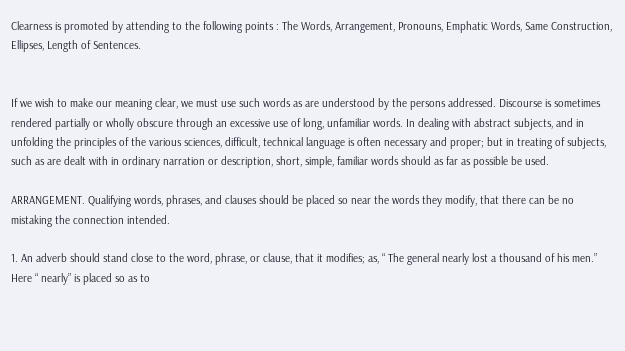Clearness is promoted by attending to the following points : The Words, Arrangement, Pronouns, Emphatic Words, Same Construction, Ellipses, Length of Sentences.


If we wish to make our meaning clear, we must use such words as are understood by the persons addressed. Discourse is sometimes rendered partially or wholly obscure through an excessive use of long, unfamiliar words. In dealing with abstract subjects, and in unfolding the principles of the various sciences, difficult, technical language is often necessary and proper; but in treating of subjects, such as are dealt with in ordinary narration or description, short, simple, familiar words should as far as possible be used.

ARRANGEMENT. Qualifying words, phrases, and clauses should be placed so near the words they modify, that there can be no mistaking the connection intended.

1. An adverb should stand close to the word, phrase, or clause, that it modifies; as, “ The general nearly lost a thousand of his men.” Here “ nearly” is placed so as to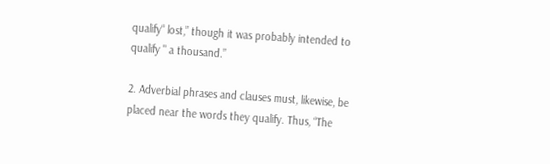qualify“ lost,” though it was probably intended to qualify " a thousand.”

2. Adverbial phrases and clauses must, likewise, be placed near the words they qualify. Thus, “The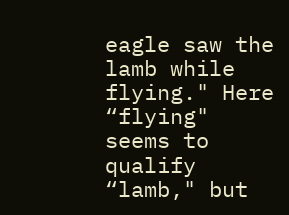eagle saw the lamb while flying." Here “flying" seems to qualify “lamb," but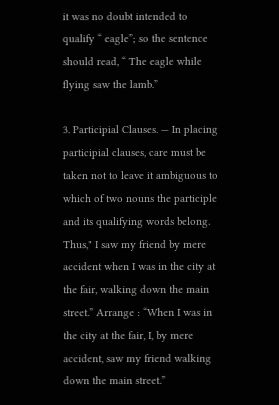it was no doubt intended to qualify “ eagle”; so the sentence should read, “ The eagle while flying saw the lamb.”

3. Participial Clauses. — In placing participial clauses, care must be taken not to leave it ambiguous to which of two nouns the participle and its qualifying words belong. Thus," I saw my friend by mere accident when I was in the city at the fair, walking down the main street.” Arrange : “When I was in the city at the fair, I, by mere accident, saw my friend walking down the main street.”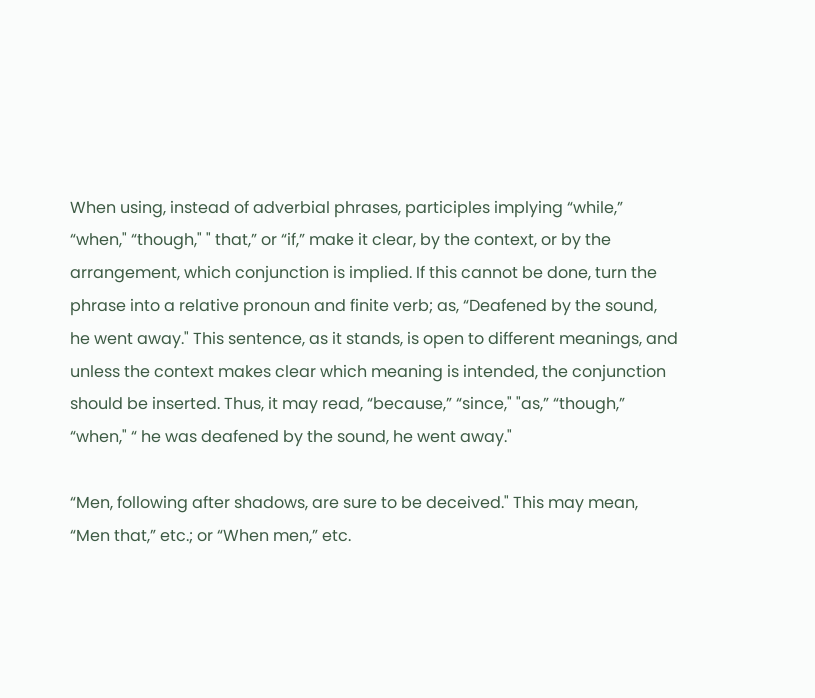When using, instead of adverbial phrases, participles implying “while,” “when," “though," " that,” or “if,” make it clear, by the context, or by the arrangement, which conjunction is implied. If this cannot be done, turn the phrase into a relative pronoun and finite verb; as, “Deafened by the sound, he went away." This sentence, as it stands, is open to different meanings, and unless the context makes clear which meaning is intended, the conjunction should be inserted. Thus, it may read, “because,” “since," "as,” “though,” “when," “ he was deafened by the sound, he went away."

“Men, following after shadows, are sure to be deceived." This may mean, “Men that,” etc.; or “When men,” etc.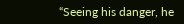“Seeing his danger, he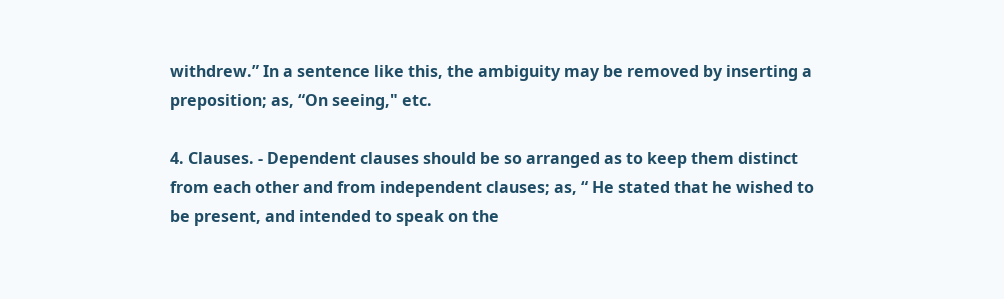withdrew.” In a sentence like this, the ambiguity may be removed by inserting a preposition; as, “On seeing," etc.

4. Clauses. - Dependent clauses should be so arranged as to keep them distinct from each other and from independent clauses; as, “ He stated that he wished to be present, and intended to speak on the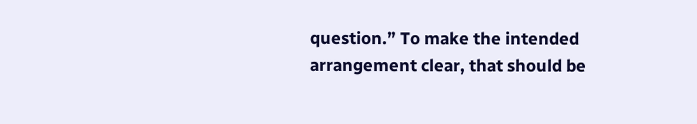question.” To make the intended arrangement clear, that should be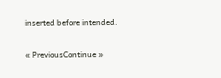inserted before intended.

« PreviousContinue »